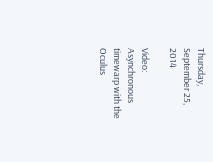Thursday, September 25, 2014

Video: Asynchronous timewarp with the Oculus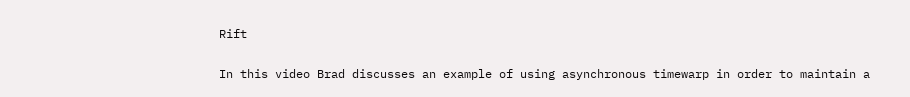Rift

In this video Brad discusses an example of using asynchronous timewarp in order to maintain a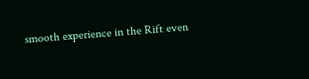smooth experience in the Rift even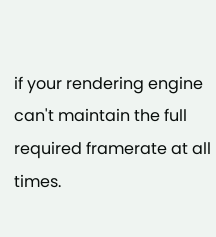if your rendering engine can't maintain the full required framerate at all times.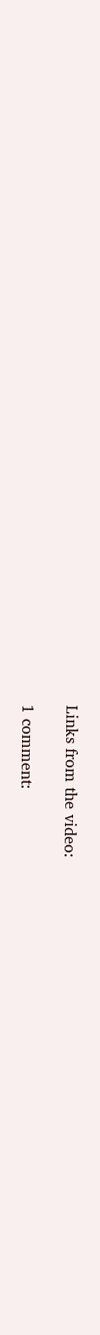Links from the video:

1 comment: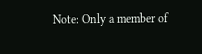Note: Only a member of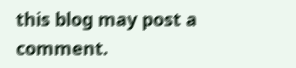this blog may post a comment.